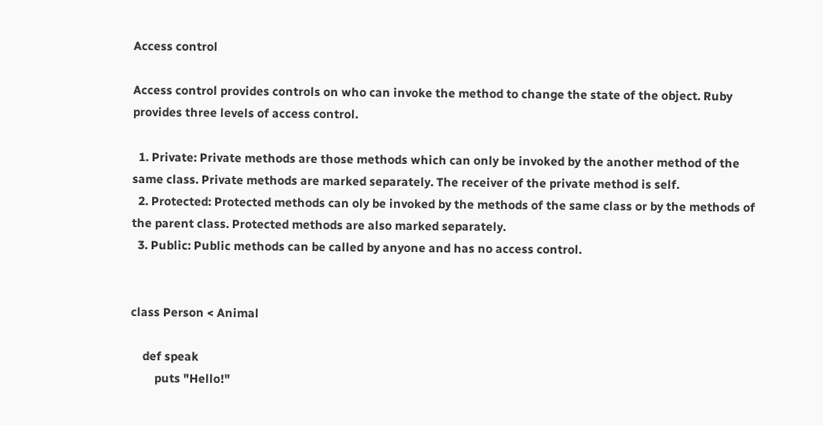Access control

Access control provides controls on who can invoke the method to change the state of the object. Ruby provides three levels of access control.

  1. Private: Private methods are those methods which can only be invoked by the another method of the same class. Private methods are marked separately. The receiver of the private method is self.
  2. Protected: Protected methods can oly be invoked by the methods of the same class or by the methods of the parent class. Protected methods are also marked separately.
  3. Public: Public methods can be called by anyone and has no access control.


class Person < Animal

    def speak
        puts "Hello!"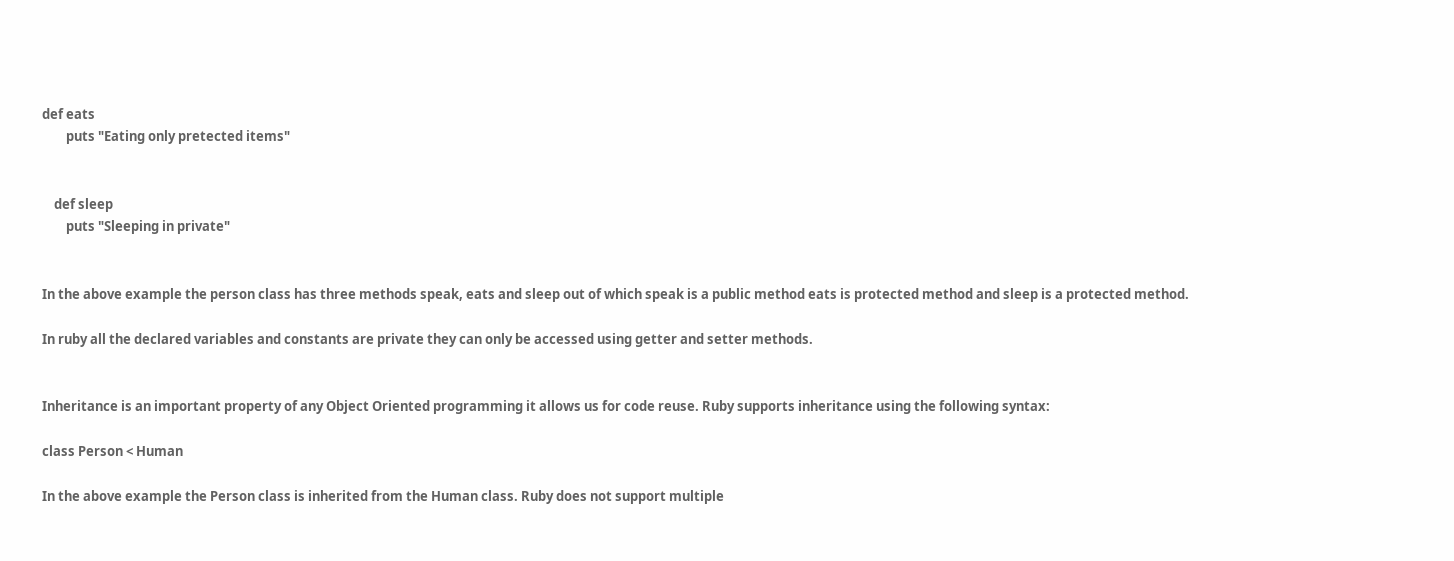def eats
        puts "Eating only pretected items"


    def sleep
        puts "Sleeping in private"


In the above example the person class has three methods speak, eats and sleep out of which speak is a public method eats is protected method and sleep is a protected method.

In ruby all the declared variables and constants are private they can only be accessed using getter and setter methods.


Inheritance is an important property of any Object Oriented programming it allows us for code reuse. Ruby supports inheritance using the following syntax:

class Person < Human

In the above example the Person class is inherited from the Human class. Ruby does not support multiple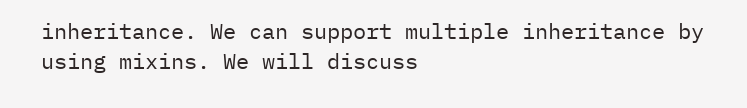inheritance. We can support multiple inheritance by using mixins. We will discuss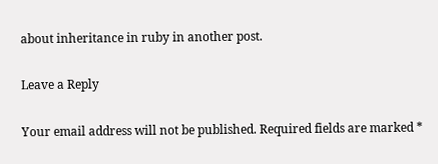about inheritance in ruby in another post.

Leave a Reply

Your email address will not be published. Required fields are marked *